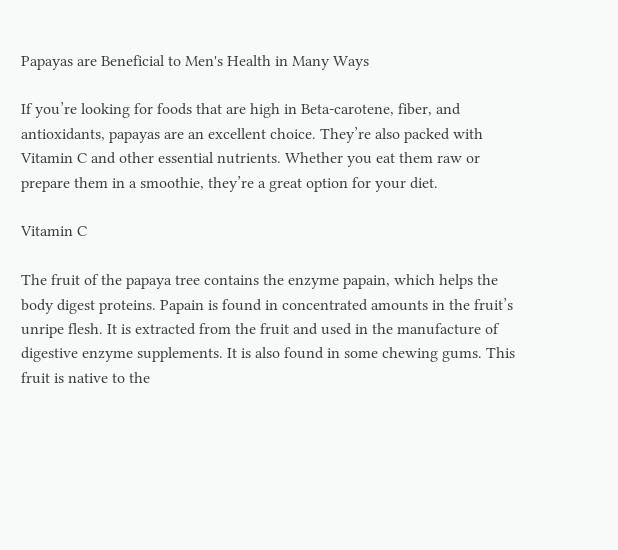Papayas are Beneficial to Men's Health in Many Ways

If you’re looking for foods that are high in Beta-carotene, fiber, and antioxidants, papayas are an excellent choice. They’re also packed with Vitamin C and other essential nutrients. Whether you eat them raw or prepare them in a smoothie, they’re a great option for your diet.

Vitamin C

The fruit of the papaya tree contains the enzyme papain, which helps the body digest proteins. Papain is found in concentrated amounts in the fruit’s unripe flesh. It is extracted from the fruit and used in the manufacture of digestive enzyme supplements. It is also found in some chewing gums. This fruit is native to the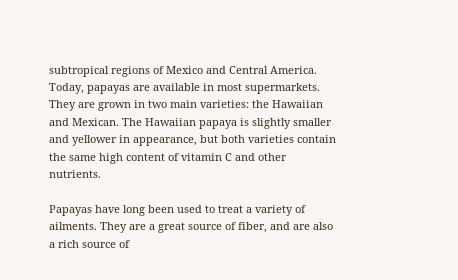subtropical regions of Mexico and Central America. Today, papayas are available in most supermarkets. They are grown in two main varieties: the Hawaiian and Mexican. The Hawaiian papaya is slightly smaller and yellower in appearance, but both varieties contain the same high content of vitamin C and other nutrients.

Papayas have long been used to treat a variety of ailments. They are a great source of fiber, and are also a rich source of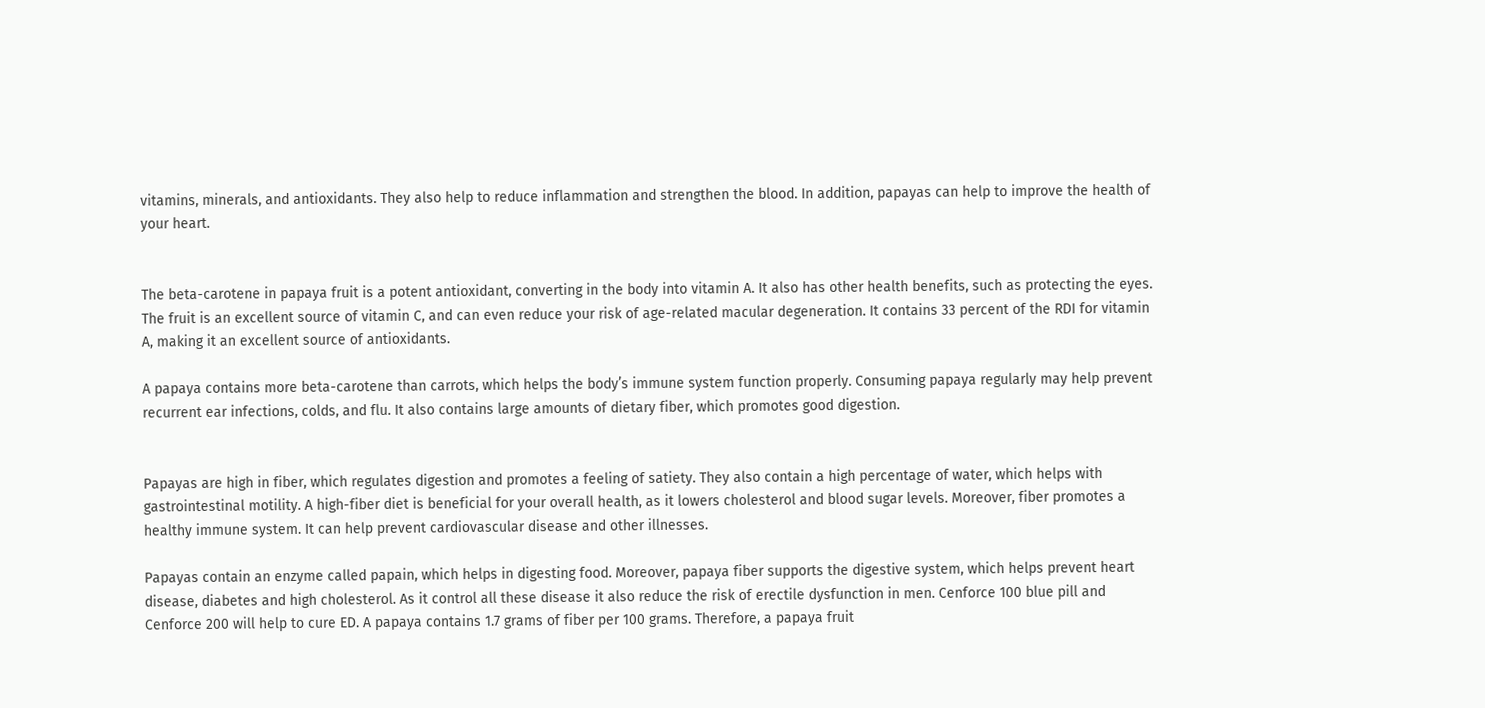vitamins, minerals, and antioxidants. They also help to reduce inflammation and strengthen the blood. In addition, papayas can help to improve the health of your heart.


The beta-carotene in papaya fruit is a potent antioxidant, converting in the body into vitamin A. It also has other health benefits, such as protecting the eyes. The fruit is an excellent source of vitamin C, and can even reduce your risk of age-related macular degeneration. It contains 33 percent of the RDI for vitamin A, making it an excellent source of antioxidants.

A papaya contains more beta-carotene than carrots, which helps the body’s immune system function properly. Consuming papaya regularly may help prevent recurrent ear infections, colds, and flu. It also contains large amounts of dietary fiber, which promotes good digestion.


Papayas are high in fiber, which regulates digestion and promotes a feeling of satiety. They also contain a high percentage of water, which helps with gastrointestinal motility. A high-fiber diet is beneficial for your overall health, as it lowers cholesterol and blood sugar levels. Moreover, fiber promotes a healthy immune system. It can help prevent cardiovascular disease and other illnesses.

Papayas contain an enzyme called papain, which helps in digesting food. Moreover, papaya fiber supports the digestive system, which helps prevent heart disease, diabetes and high cholesterol. As it control all these disease it also reduce the risk of erectile dysfunction in men. Cenforce 100 blue pill and Cenforce 200 will help to cure ED. A papaya contains 1.7 grams of fiber per 100 grams. Therefore, a papaya fruit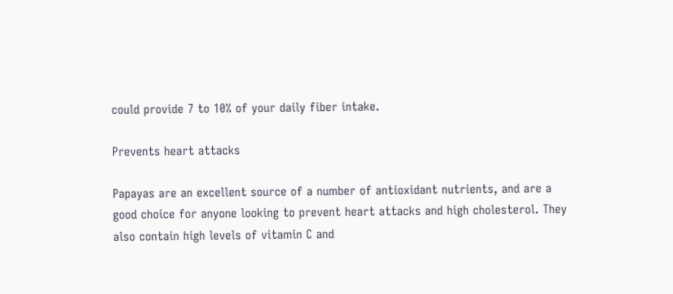could provide 7 to 10% of your daily fiber intake.

Prevents heart attacks

Papayas are an excellent source of a number of antioxidant nutrients, and are a good choice for anyone looking to prevent heart attacks and high cholesterol. They also contain high levels of vitamin C and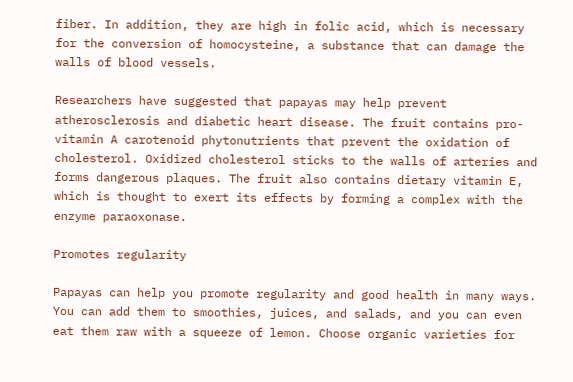fiber. In addition, they are high in folic acid, which is necessary for the conversion of homocysteine, a substance that can damage the walls of blood vessels.

Researchers have suggested that papayas may help prevent atherosclerosis and diabetic heart disease. The fruit contains pro-vitamin A carotenoid phytonutrients that prevent the oxidation of cholesterol. Oxidized cholesterol sticks to the walls of arteries and forms dangerous plaques. The fruit also contains dietary vitamin E, which is thought to exert its effects by forming a complex with the enzyme paraoxonase.

Promotes regularity

Papayas can help you promote regularity and good health in many ways. You can add them to smoothies, juices, and salads, and you can even eat them raw with a squeeze of lemon. Choose organic varieties for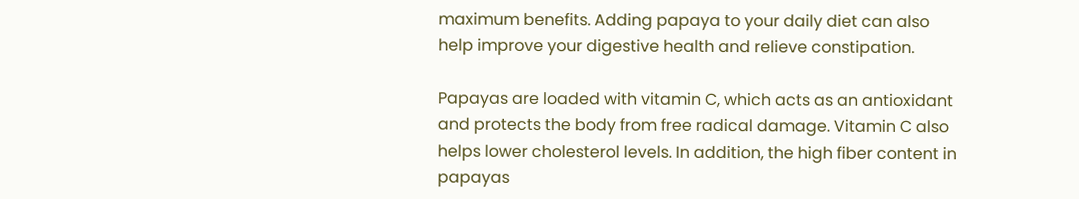maximum benefits. Adding papaya to your daily diet can also help improve your digestive health and relieve constipation.

Papayas are loaded with vitamin C, which acts as an antioxidant and protects the body from free radical damage. Vitamin C also helps lower cholesterol levels. In addition, the high fiber content in papayas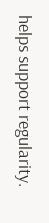helps support regularity.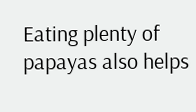Eating plenty of papayas also helps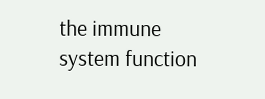the immune system function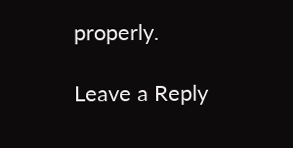properly.

Leave a Reply